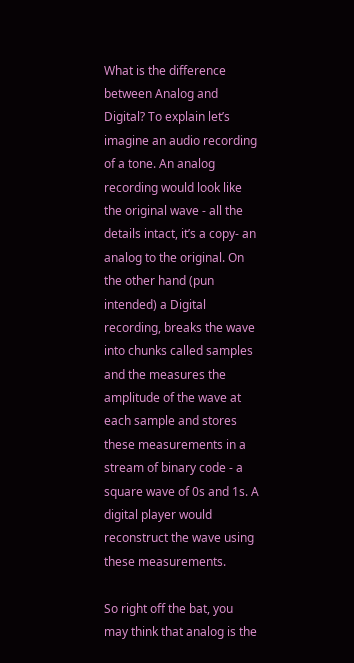What is the difference between Analog and Digital? To explain let’s imagine an audio recording of a tone. An analog recording would look like the original wave - all the details intact, it’s a copy- an analog to the original. On the other hand (pun intended) a Digital recording, breaks the wave into chunks called samples and the measures the amplitude of the wave at each sample and stores these measurements in a stream of binary code - a square wave of 0s and 1s. A digital player would reconstruct the wave using these measurements.

So right off the bat, you may think that analog is the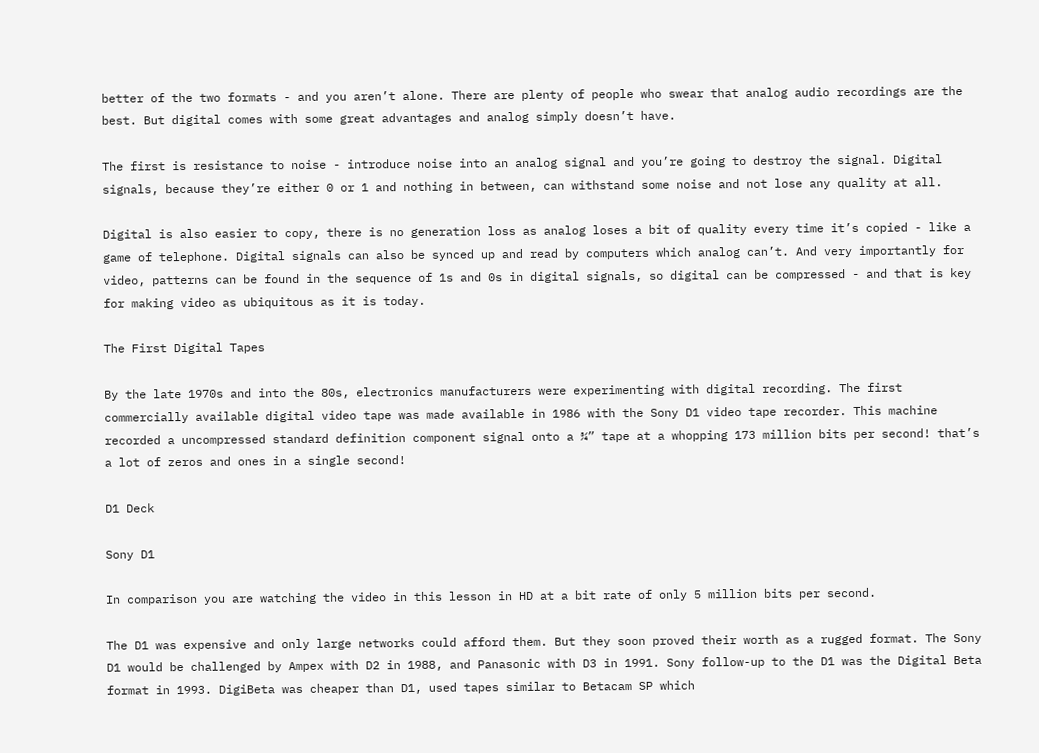better of the two formats - and you aren’t alone. There are plenty of people who swear that analog audio recordings are the best. But digital comes with some great advantages and analog simply doesn’t have.

The first is resistance to noise - introduce noise into an analog signal and you’re going to destroy the signal. Digital signals, because they’re either 0 or 1 and nothing in between, can withstand some noise and not lose any quality at all.

Digital is also easier to copy, there is no generation loss as analog loses a bit of quality every time it’s copied - like a game of telephone. Digital signals can also be synced up and read by computers which analog can’t. And very importantly for video, patterns can be found in the sequence of 1s and 0s in digital signals, so digital can be compressed - and that is key for making video as ubiquitous as it is today.

The First Digital Tapes

By the late 1970s and into the 80s, electronics manufacturers were experimenting with digital recording. The first commercially available digital video tape was made available in 1986 with the Sony D1 video tape recorder. This machine recorded a uncompressed standard definition component signal onto a ¾” tape at a whopping 173 million bits per second! that’s a lot of zeros and ones in a single second!

D1 Deck

Sony D1

In comparison you are watching the video in this lesson in HD at a bit rate of only 5 million bits per second.

The D1 was expensive and only large networks could afford them. But they soon proved their worth as a rugged format. The Sony D1 would be challenged by Ampex with D2 in 1988, and Panasonic with D3 in 1991. Sony follow-up to the D1 was the Digital Beta format in 1993. DigiBeta was cheaper than D1, used tapes similar to Betacam SP which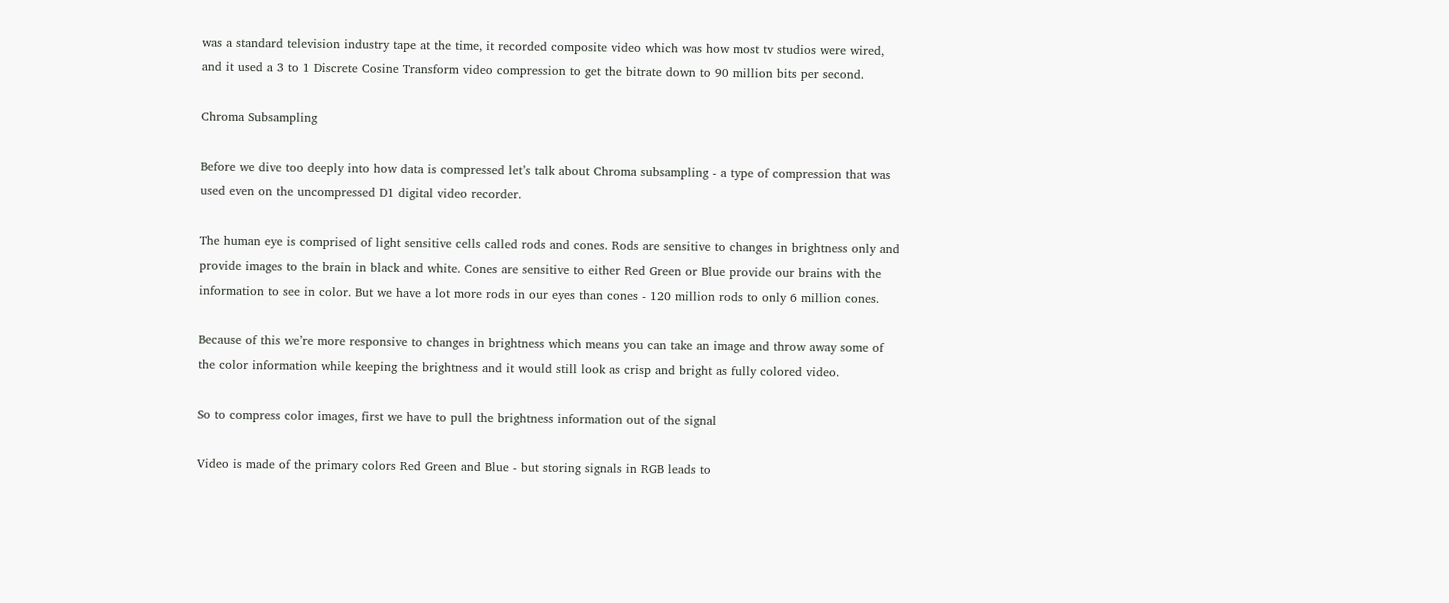was a standard television industry tape at the time, it recorded composite video which was how most tv studios were wired, and it used a 3 to 1 Discrete Cosine Transform video compression to get the bitrate down to 90 million bits per second.

Chroma Subsampling

Before we dive too deeply into how data is compressed let’s talk about Chroma subsampling - a type of compression that was used even on the uncompressed D1 digital video recorder.

The human eye is comprised of light sensitive cells called rods and cones. Rods are sensitive to changes in brightness only and provide images to the brain in black and white. Cones are sensitive to either Red Green or Blue provide our brains with the information to see in color. But we have a lot more rods in our eyes than cones - 120 million rods to only 6 million cones.

Because of this we’re more responsive to changes in brightness which means you can take an image and throw away some of the color information while keeping the brightness and it would still look as crisp and bright as fully colored video.

So to compress color images, first we have to pull the brightness information out of the signal

Video is made of the primary colors Red Green and Blue - but storing signals in RGB leads to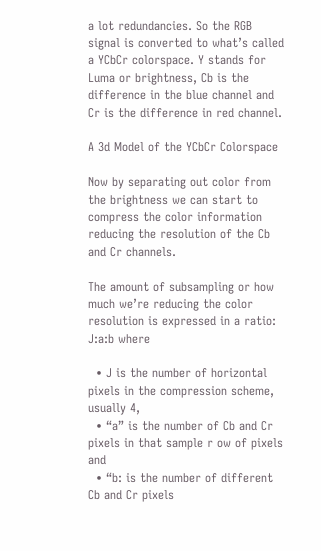a lot redundancies. So the RGB signal is converted to what’s called a YCbCr colorspace. Y stands for Luma or brightness, Cb is the difference in the blue channel and Cr is the difference in red channel.

A 3d Model of the YCbCr Colorspace

Now by separating out color from the brightness we can start to compress the color information reducing the resolution of the Cb and Cr channels.

The amount of subsampling or how much we’re reducing the color resolution is expressed in a ratio: J:a:b where

  • J is the number of horizontal pixels in the compression scheme, usually 4,
  • “a” is the number of Cb and Cr pixels in that sample r ow of pixels and
  • “b: is the number of different Cb and Cr pixels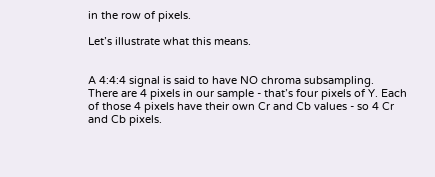in the row of pixels.

Let’s illustrate what this means.


A 4:4:4 signal is said to have NO chroma subsampling.
There are 4 pixels in our sample - that’s four pixels of Y. Each of those 4 pixels have their own Cr and Cb values - so 4 Cr and Cb pixels.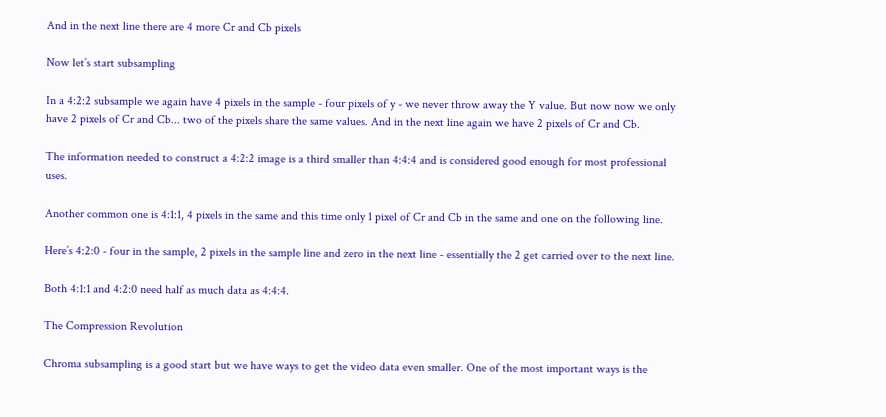And in the next line there are 4 more Cr and Cb pixels

Now let’s start subsampling

In a 4:2:2 subsample we again have 4 pixels in the sample - four pixels of y - we never throw away the Y value. But now now we only have 2 pixels of Cr and Cb... two of the pixels share the same values. And in the next line again we have 2 pixels of Cr and Cb.

The information needed to construct a 4:2:2 image is a third smaller than 4:4:4 and is considered good enough for most professional uses.

Another common one is 4:1:1, 4 pixels in the same and this time only 1 pixel of Cr and Cb in the same and one on the following line.

Here’s 4:2:0 - four in the sample, 2 pixels in the sample line and zero in the next line - essentially the 2 get carried over to the next line.

Both 4:1:1 and 4:2:0 need half as much data as 4:4:4.

The Compression Revolution

Chroma subsampling is a good start but we have ways to get the video data even smaller. One of the most important ways is the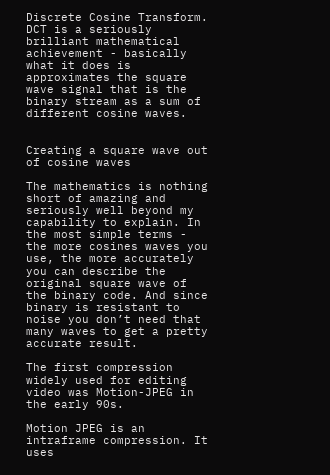Discrete Cosine Transform. DCT is a seriously brilliant mathematical achievement - basically what it does is approximates the square wave signal that is the binary stream as a sum of different cosine waves.


Creating a square wave out of cosine waves

The mathematics is nothing short of amazing and seriously well beyond my capability to explain. In the most simple terms - the more cosines waves you use, the more accurately you can describe the original square wave of the binary code. And since binary is resistant to noise you don’t need that many waves to get a pretty accurate result.

The first compression widely used for editing video was Motion-JPEG in the early 90s.

Motion JPEG is an intraframe compression. It uses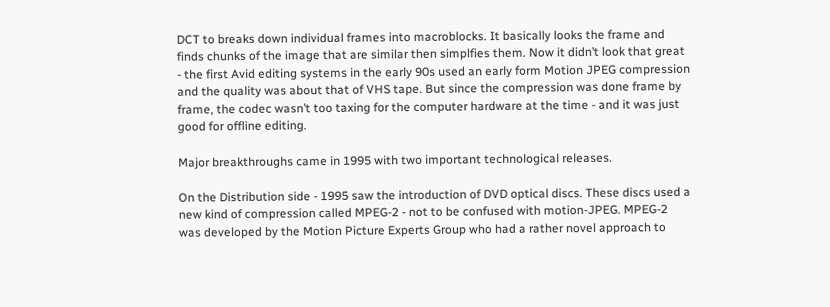DCT to breaks down individual frames into macroblocks. It basically looks the frame and finds chunks of the image that are similar then simplfies them. Now it didn’t look that great - the first Avid editing systems in the early 90s used an early form Motion JPEG compression and the quality was about that of VHS tape. But since the compression was done frame by frame, the codec wasn’t too taxing for the computer hardware at the time - and it was just good for offline editing.

Major breakthroughs came in 1995 with two important technological releases.

On the Distribution side - 1995 saw the introduction of DVD optical discs. These discs used a new kind of compression called MPEG-2 - not to be confused with motion-JPEG. MPEG-2 was developed by the Motion Picture Experts Group who had a rather novel approach to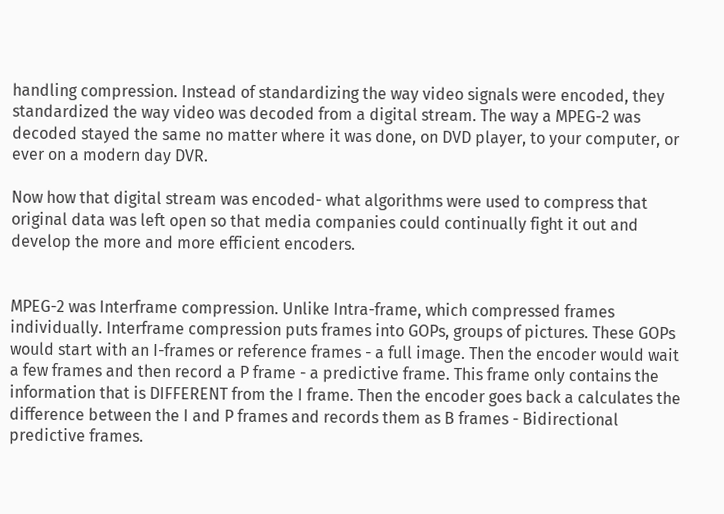handling compression. Instead of standardizing the way video signals were encoded, they standardized the way video was decoded from a digital stream. The way a MPEG-2 was decoded stayed the same no matter where it was done, on DVD player, to your computer, or ever on a modern day DVR.

Now how that digital stream was encoded- what algorithms were used to compress that original data was left open so that media companies could continually fight it out and develop the more and more efficient encoders.


MPEG-2 was Interframe compression. Unlike Intra-frame, which compressed frames individually. Interframe compression puts frames into GOPs, groups of pictures. These GOPs would start with an I-frames or reference frames - a full image. Then the encoder would wait a few frames and then record a P frame - a predictive frame. This frame only contains the information that is DIFFERENT from the I frame. Then the encoder goes back a calculates the difference between the I and P frames and records them as B frames - Bidirectional predictive frames.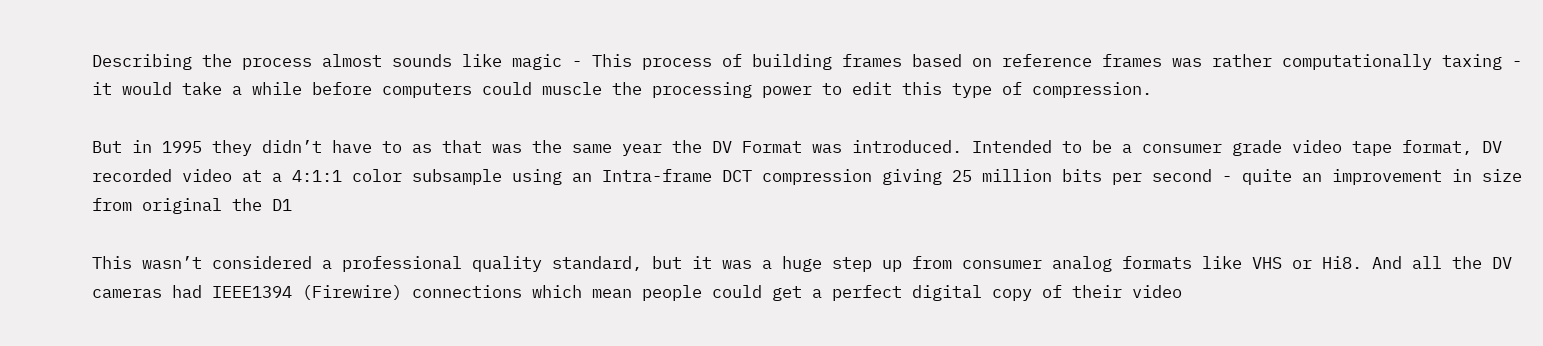Describing the process almost sounds like magic - This process of building frames based on reference frames was rather computationally taxing - it would take a while before computers could muscle the processing power to edit this type of compression.

But in 1995 they didn’t have to as that was the same year the DV Format was introduced. Intended to be a consumer grade video tape format, DV recorded video at a 4:1:1 color subsample using an Intra-frame DCT compression giving 25 million bits per second - quite an improvement in size from original the D1

This wasn’t considered a professional quality standard, but it was a huge step up from consumer analog formats like VHS or Hi8. And all the DV cameras had IEEE1394 (Firewire) connections which mean people could get a perfect digital copy of their video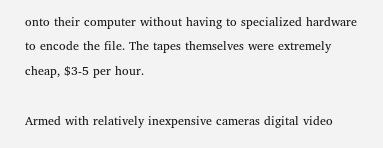onto their computer without having to specialized hardware to encode the file. The tapes themselves were extremely cheap, $3-5 per hour.

Armed with relatively inexpensive cameras digital video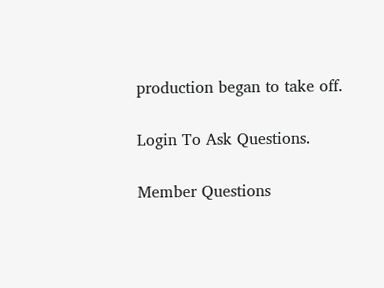production began to take off.

Login To Ask Questions.

Member Questions